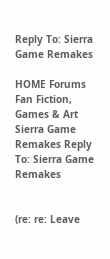Reply To: Sierra Game Remakes

HOME Forums Fan Fiction, Games & Art Sierra Game Remakes Reply To: Sierra Game Remakes


(re: re: Leave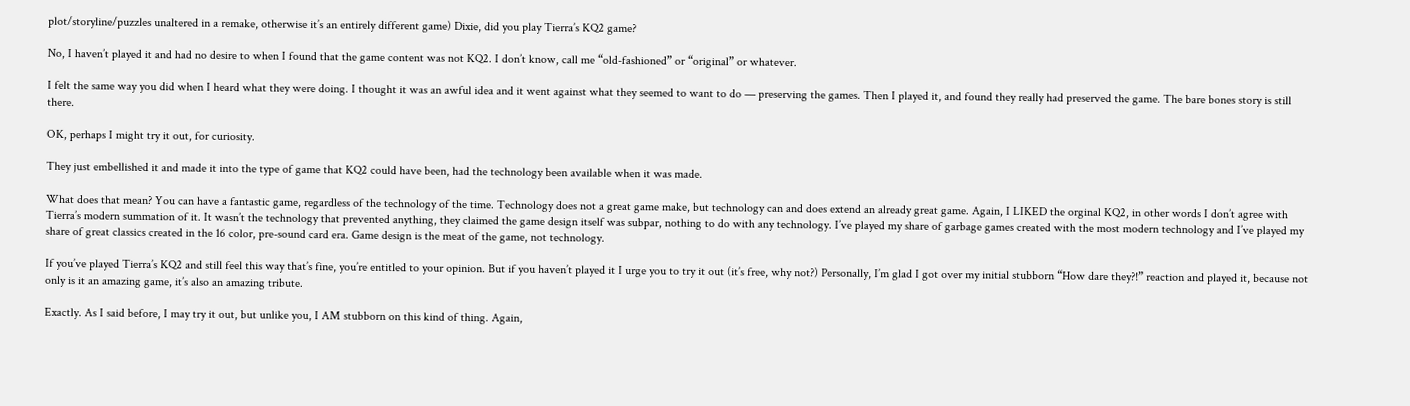plot/storyline/puzzles unaltered in a remake, otherwise it’s an entirely different game) Dixie, did you play Tierra’s KQ2 game?

No, I haven’t played it and had no desire to when I found that the game content was not KQ2. I don’t know, call me “old-fashioned” or “original” or whatever.

I felt the same way you did when I heard what they were doing. I thought it was an awful idea and it went against what they seemed to want to do — preserving the games. Then I played it, and found they really had preserved the game. The bare bones story is still there.

OK, perhaps I might try it out, for curiosity.

They just embellished it and made it into the type of game that KQ2 could have been, had the technology been available when it was made.

What does that mean? You can have a fantastic game, regardless of the technology of the time. Technology does not a great game make, but technology can and does extend an already great game. Again, I LIKED the orginal KQ2, in other words I don’t agree with Tierra’s modern summation of it. It wasn’t the technology that prevented anything, they claimed the game design itself was subpar, nothing to do with any technology. I’ve played my share of garbage games created with the most modern technology and I’ve played my share of great classics created in the 16 color, pre-sound card era. Game design is the meat of the game, not technology.

If you’ve played Tierra’s KQ2 and still feel this way that’s fine, you’re entitled to your opinion. But if you haven’t played it I urge you to try it out (it’s free, why not?) Personally, I’m glad I got over my initial stubborn “How dare they?!” reaction and played it, because not only is it an amazing game, it’s also an amazing tribute.

Exactly. As I said before, I may try it out, but unlike you, I AM stubborn on this kind of thing. Again,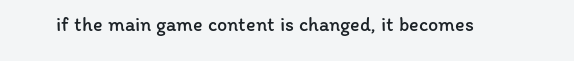if the main game content is changed, it becomes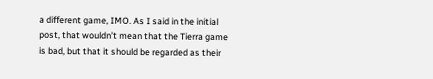a different game, IMO. As I said in the initial post, that wouldn’t mean that the Tierra game is bad, but that it should be regarded as their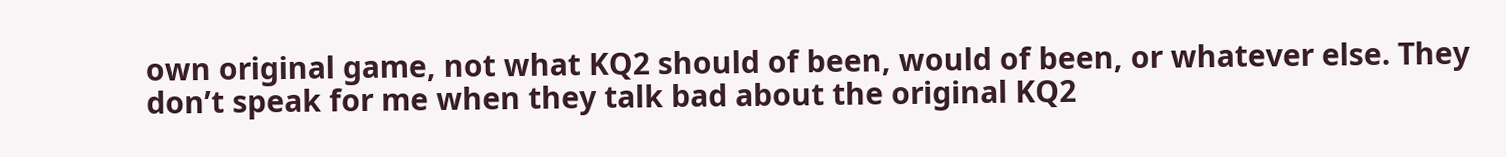own original game, not what KQ2 should of been, would of been, or whatever else. They don’t speak for me when they talk bad about the original KQ2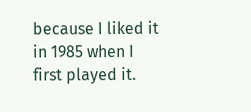because I liked it in 1985 when I first played it.